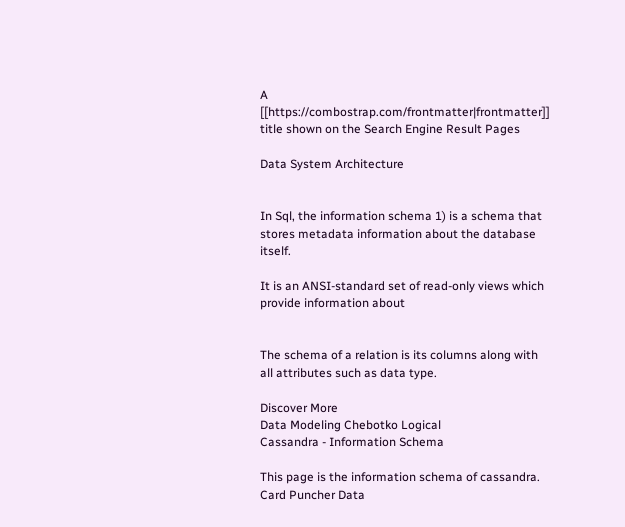A [[https://combostrap.com/frontmatter|frontmatter]] title shown on the Search Engine Result Pages

Data System Architecture


In Sql, the information schema 1) is a schema that stores metadata information about the database itself.

It is an ANSI-standard set of read-only views which provide information about


The schema of a relation is its columns along with all attributes such as data type.

Discover More
Data Modeling Chebotko Logical
Cassandra - Information Schema

This page is the information schema of cassandra.
Card Puncher Data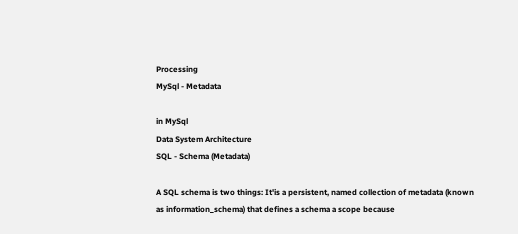Processing
MySql - Metadata

in MySql
Data System Architecture
SQL - Schema (Metadata)

A SQL schema is two things: It'is a persistent, named collection of metadata (known as information_schema) that defines a schema a scope because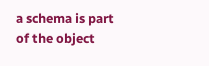a schema is part of the object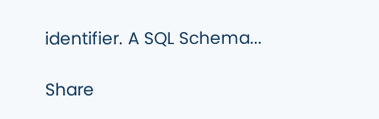identifier. A SQL Schema...

Share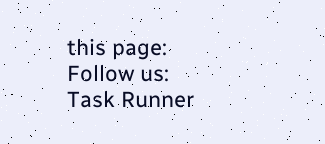this page:
Follow us:
Task Runner